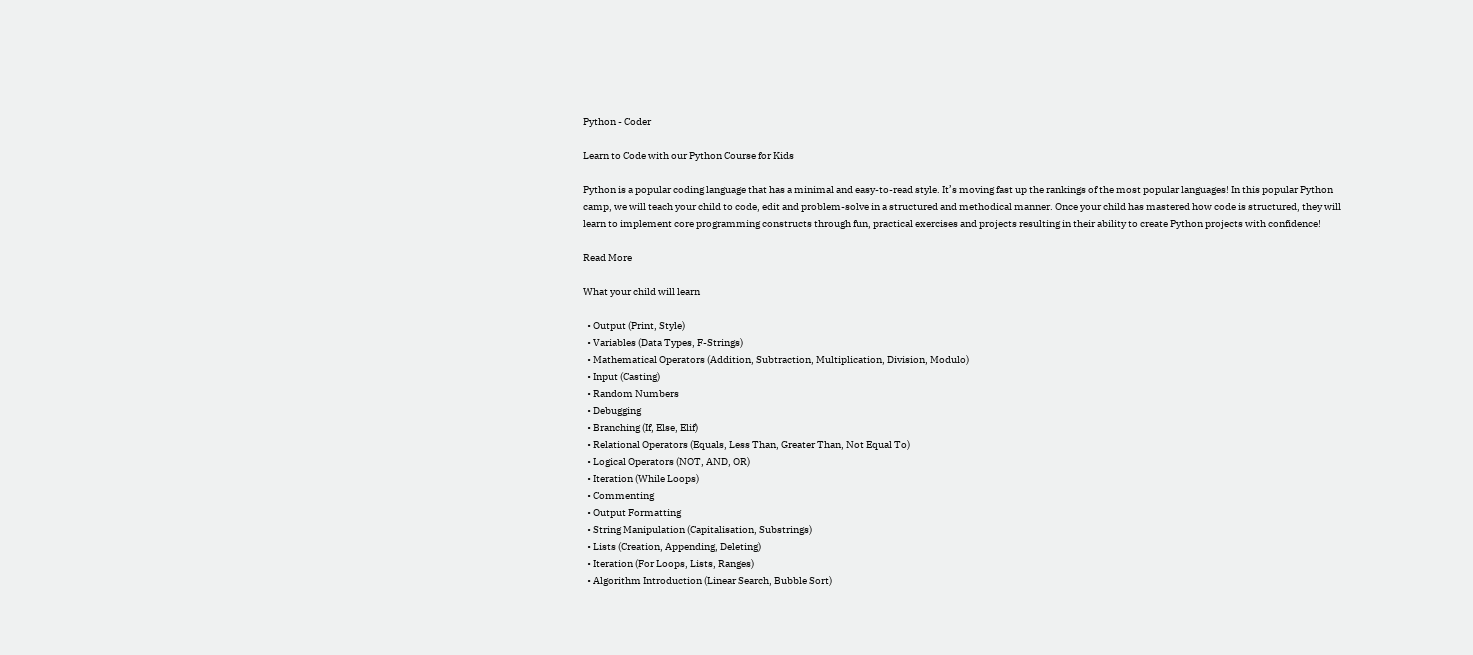Python - Coder

Learn to Code with our Python Course for Kids

Python is a popular coding language that has a minimal and easy-to-read style. It’s moving fast up the rankings of the most popular languages! In this popular Python camp, we will teach your child to code, edit and problem-solve in a structured and methodical manner. Once your child has mastered how code is structured, they will learn to implement core programming constructs through fun, practical exercises and projects resulting in their ability to create Python projects with confidence!

Read More

What your child will learn

  • Output (Print, Style)
  • Variables (Data Types, F-Strings)
  • Mathematical Operators (Addition, Subtraction, Multiplication, Division, Modulo)
  • Input (Casting)
  • Random Numbers
  • Debugging
  • Branching (If, Else, Elif)
  • Relational Operators (Equals, Less Than, Greater Than, Not Equal To)
  • Logical Operators (NOT, AND, OR)
  • Iteration (While Loops)
  • Commenting
  • Output Formatting
  • String Manipulation (Capitalisation, Substrings)
  • Lists (Creation, Appending, Deleting)
  • Iteration (For Loops, Lists, Ranges)
  • Algorithm Introduction (Linear Search, Bubble Sort)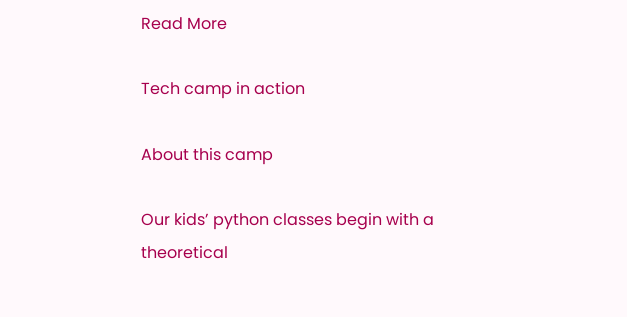Read More

Tech camp in action

About this camp

Our kids’ python classes begin with a theoretical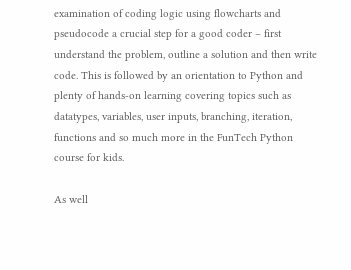examination of coding logic using flowcharts and pseudocode a crucial step for a good coder – first understand the problem, outline a solution and then write code. This is followed by an orientation to Python and plenty of hands-on learning covering topics such as datatypes, variables, user inputs, branching, iteration, functions and so much more in the FunTech Python course for kids.

As well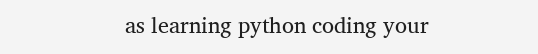as learning python coding your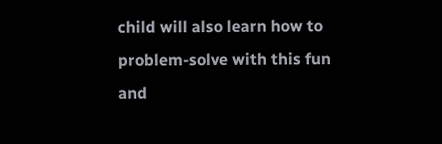child will also learn how to problem-solve with this fun and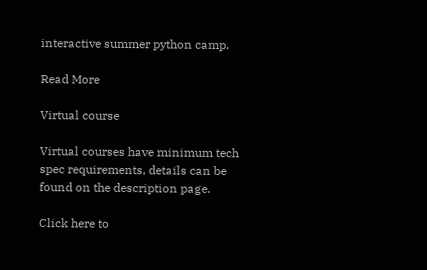interactive summer python camp.

Read More

Virtual course

Virtual courses have minimum tech spec requirements, details can be found on the description page.

Click here to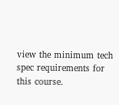view the minimum tech spec requirements for this course.